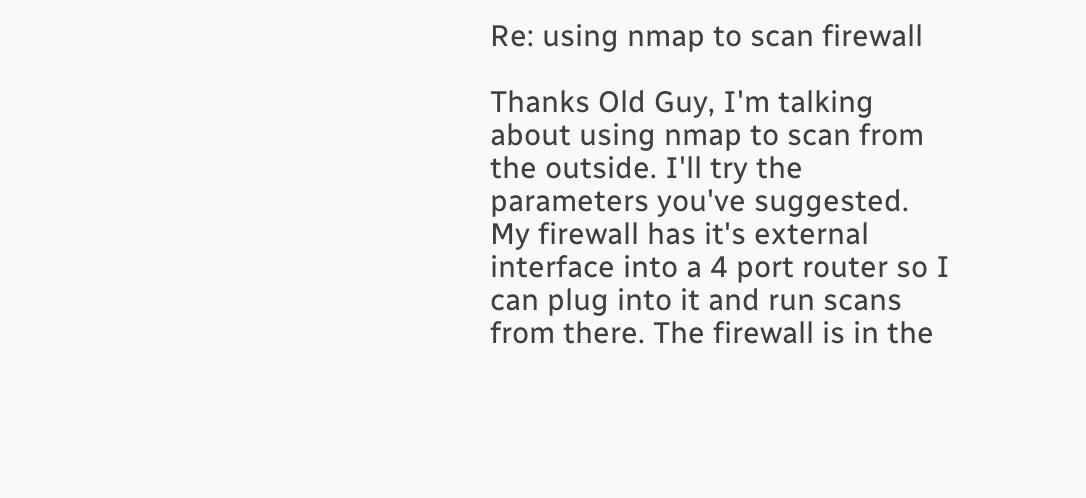Re: using nmap to scan firewall

Thanks Old Guy, I'm talking about using nmap to scan from the outside. I'll try the parameters you've suggested. My firewall has it's external interface into a 4 port router so I can plug into it and run scans from there. The firewall is in the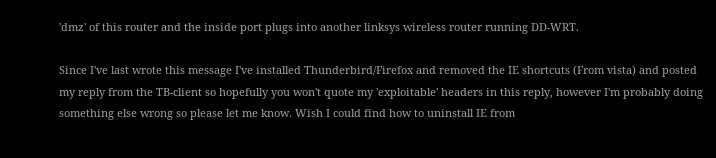'dmz' of this router and the inside port plugs into another linksys wireless router running DD-WRT.

Since I've last wrote this message I've installed Thunderbird/Firefox and removed the IE shortcuts (From vista) and posted my reply from the TB-client so hopefully you won't quote my 'exploitable' headers in this reply, however I'm probably doing something else wrong so please let me know. Wish I could find how to uninstall IE from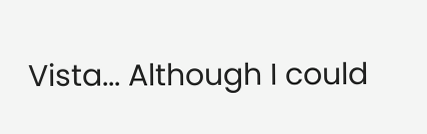Vista... Although I could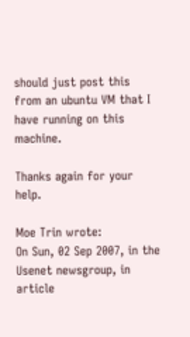should just post this from an ubuntu VM that I have running on this machine.

Thanks again for your help.

Moe Trin wrote:
On Sun, 02 Sep 2007, in the Usenet newsgroup, in article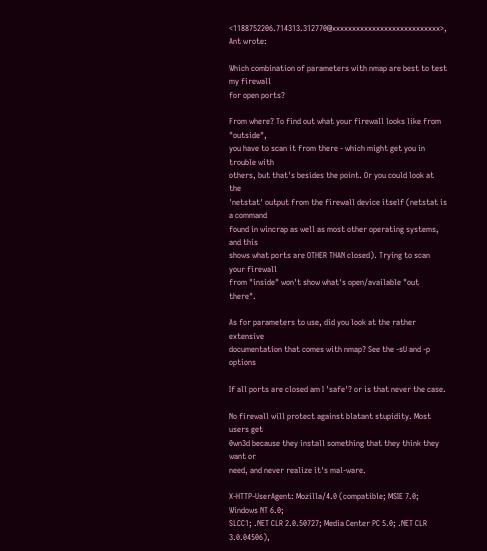<1188752206.714313.312770@xxxxxxxxxxxxxxxxxxxxxxxxxxx>, Ant wrote:

Which combination of parameters with nmap are best to test my firewall
for open ports?

From where? To find out what your firewall looks like from "outside",
you have to scan it from there - which might get you in trouble with
others, but that's besides the point. Or you could look at the
'netstat' output from the firewall device itself (netstat is a command
found in wincrap as well as most other operating systems, and this
shows what ports are OTHER THAN closed). Trying to scan your firewall
from "inside" won't show what's open/available "out there".

As for parameters to use, did you look at the rather extensive
documentation that comes with nmap? See the -sU and -p options

If all ports are closed am I 'safe'? or is that never the case.

No firewall will protect against blatant stupidity. Most users get
0wn3d because they install something that they think they want or
need, and never realize it's mal-ware.

X-HTTP-UserAgent: Mozilla/4.0 (compatible; MSIE 7.0; Windows NT 6.0;
SLCC1; .NET CLR 2.0.50727; Media Center PC 5.0; .NET CLR 3.0.04506),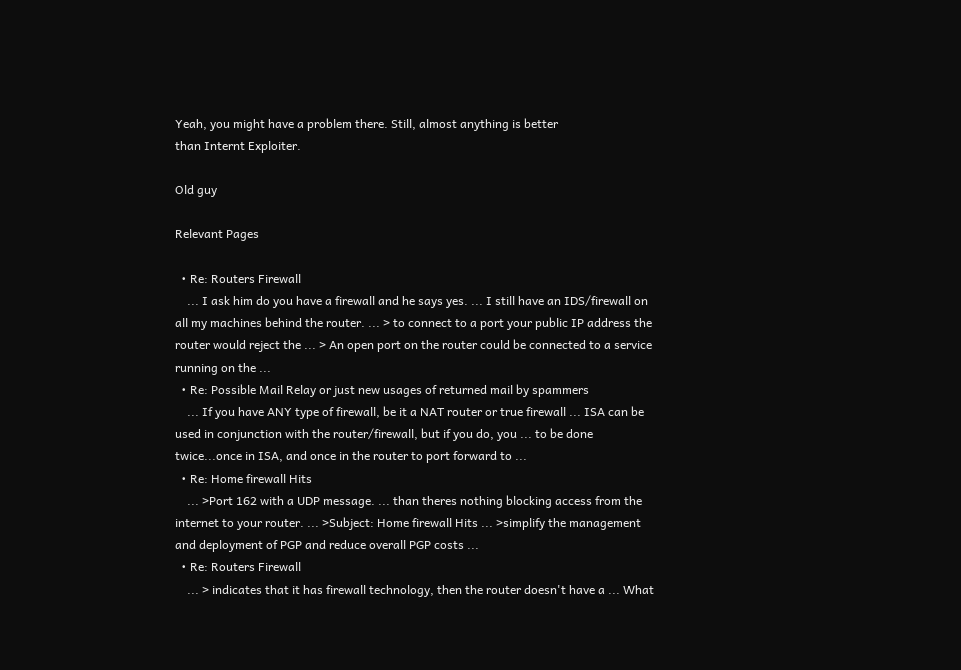Yeah, you might have a problem there. Still, almost anything is better
than Internt Exploiter.

Old guy

Relevant Pages

  • Re: Routers Firewall
    ... I ask him do you have a firewall and he says yes. ... I still have an IDS/firewall on all my machines behind the router. ... > to connect to a port your public IP address the router would reject the ... > An open port on the router could be connected to a service running on the ...
  • Re: Possible Mail Relay or just new usages of returned mail by spammers
    ... If you have ANY type of firewall, be it a NAT router or true firewall ... ISA can be used in conjunction with the router/firewall, but if you do, you ... to be done twice...once in ISA, and once in the router to port forward to ...
  • Re: Home firewall Hits
    ... >Port 162 with a UDP message. ... than theres nothing blocking access from the internet to your router. ... >Subject: Home firewall Hits ... >simplify the management and deployment of PGP and reduce overall PGP costs ...
  • Re: Routers Firewall
    ... > indicates that it has firewall technology, then the router doesn't have a ... What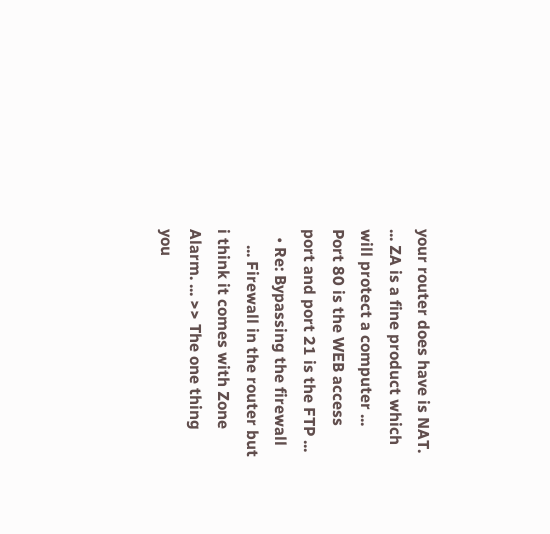your router does have is NAT. ... ZA is a fine product which will protect a computer ... Port 80 is the WEB access port and port 21 is the FTP ...
  • Re: Bypassing the firewall
    ... Firewall in the router but i think it comes with Zone Alarm. ... >> The one thing you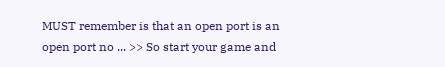MUST remember is that an open port is an open port no ... >> So start your game and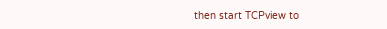then start TCPview to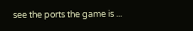see the ports the game is ...